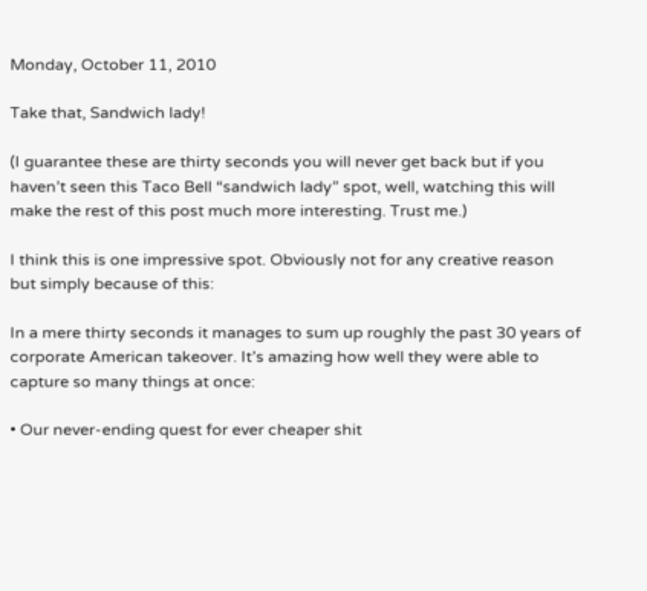Monday, October 11, 2010

Take that, Sandwich lady!

(I guarantee these are thirty seconds you will never get back but if you haven’t seen this Taco Bell “sandwich lady” spot, well, watching this will make the rest of this post much more interesting. Trust me.)

I think this is one impressive spot. Obviously not for any creative reason but simply because of this:

In a mere thirty seconds it manages to sum up roughly the past 30 years of corporate American takeover. It’s amazing how well they were able to capture so many things at once:

• Our never-ending quest for ever cheaper shit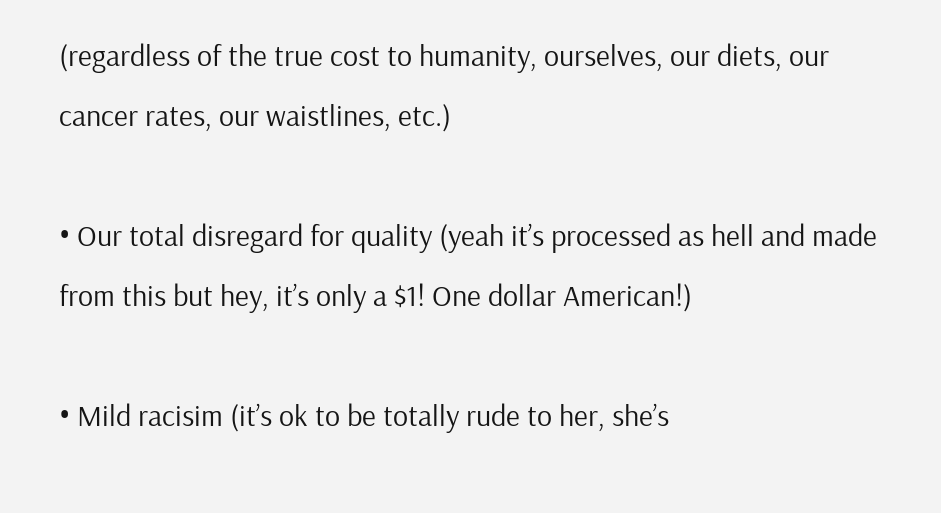(regardless of the true cost to humanity, ourselves, our diets, our cancer rates, our waistlines, etc.)

• Our total disregard for quality (yeah it’s processed as hell and made from this but hey, it’s only a $1! One dollar American!)

• Mild racisim (it’s ok to be totally rude to her, she’s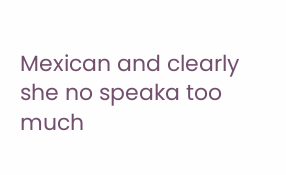Mexican and clearly she no speaka too much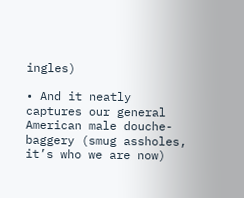ingles)

• And it neatly captures our general American male douche-baggery (smug assholes, it’s who we are now)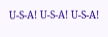U-S-A! U-S-A! U-S-A!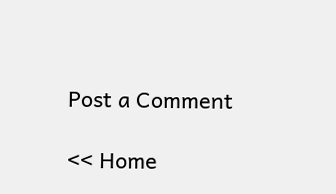Post a Comment

<< Home